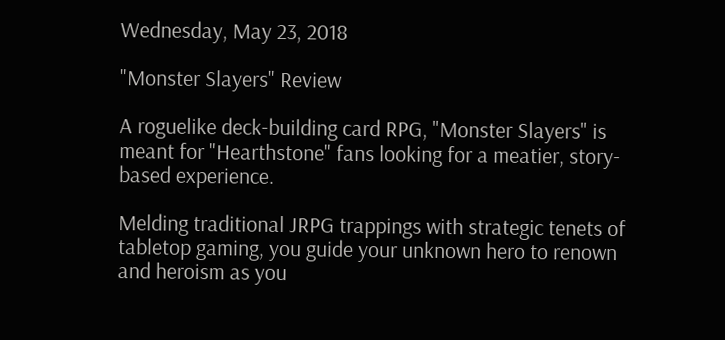Wednesday, May 23, 2018

"Monster Slayers" Review

A roguelike deck-building card RPG, "Monster Slayers" is meant for "Hearthstone" fans looking for a meatier, story-based experience.

Melding traditional JRPG trappings with strategic tenets of tabletop gaming, you guide your unknown hero to renown and heroism as you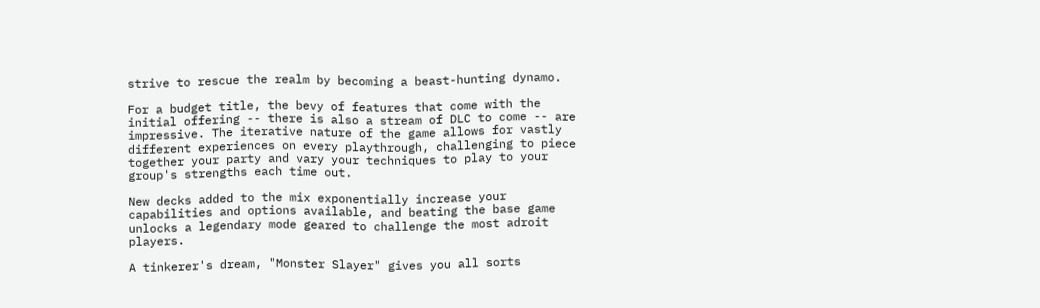strive to rescue the realm by becoming a beast-hunting dynamo.

For a budget title, the bevy of features that come with the initial offering -- there is also a stream of DLC to come -- are impressive. The iterative nature of the game allows for vastly different experiences on every playthrough, challenging to piece together your party and vary your techniques to play to your group's strengths each time out.

New decks added to the mix exponentially increase your capabilities and options available, and beating the base game unlocks a legendary mode geared to challenge the most adroit players.

A tinkerer's dream, "Monster Slayer" gives you all sorts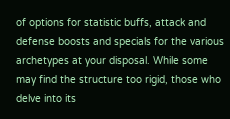of options for statistic buffs, attack and defense boosts and specials for the various archetypes at your disposal. While some may find the structure too rigid, those who delve into its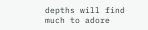depths will find much to adore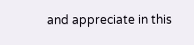and appreciate in this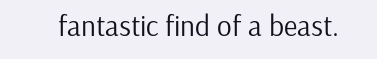fantastic find of a beast.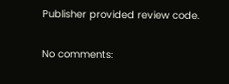Publisher provided review code.

No comments: